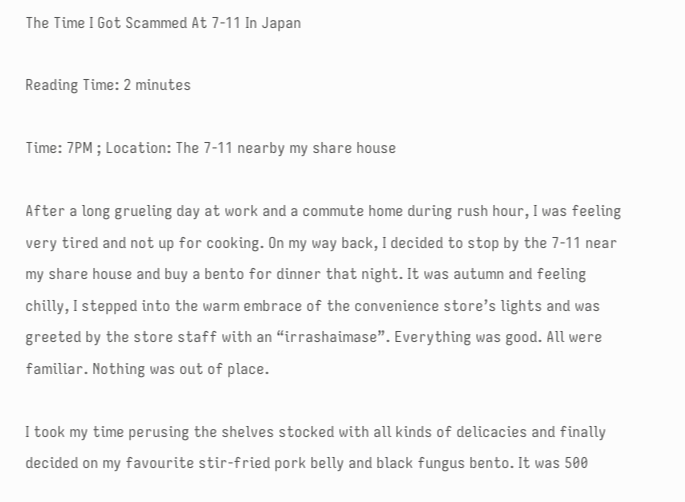The Time I Got Scammed At 7-11 In Japan

Reading Time: 2 minutes

Time: 7PM ; Location: The 7-11 nearby my share house

After a long grueling day at work and a commute home during rush hour, I was feeling very tired and not up for cooking. On my way back, I decided to stop by the 7-11 near my share house and buy a bento for dinner that night. It was autumn and feeling chilly, I stepped into the warm embrace of the convenience store’s lights and was greeted by the store staff with an “irrashaimase”. Everything was good. All were familiar. Nothing was out of place.

I took my time perusing the shelves stocked with all kinds of delicacies and finally decided on my favourite stir-fried pork belly and black fungus bento. It was 500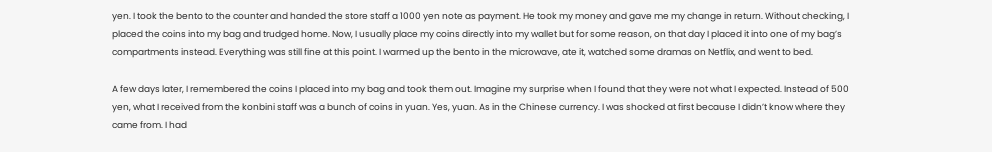yen. I took the bento to the counter and handed the store staff a 1000 yen note as payment. He took my money and gave me my change in return. Without checking, I placed the coins into my bag and trudged home. Now, I usually place my coins directly into my wallet but for some reason, on that day I placed it into one of my bag’s compartments instead. Everything was still fine at this point. I warmed up the bento in the microwave, ate it, watched some dramas on Netflix, and went to bed.

A few days later, I remembered the coins I placed into my bag and took them out. Imagine my surprise when I found that they were not what I expected. Instead of 500 yen, what I received from the konbini staff was a bunch of coins in yuan. Yes, yuan. As in the Chinese currency. I was shocked at first because I didn’t know where they came from. I had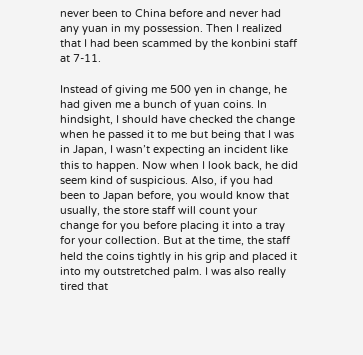never been to China before and never had any yuan in my possession. Then I realized that I had been scammed by the konbini staff at 7-11.

Instead of giving me 500 yen in change, he had given me a bunch of yuan coins. In hindsight, I should have checked the change when he passed it to me but being that I was in Japan, I wasn’t expecting an incident like this to happen. Now when I look back, he did seem kind of suspicious. Also, if you had been to Japan before, you would know that usually, the store staff will count your change for you before placing it into a tray for your collection. But at the time, the staff held the coins tightly in his grip and placed it into my outstretched palm. I was also really tired that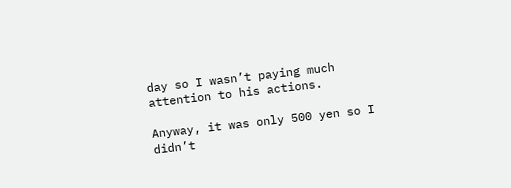day so I wasn’t paying much attention to his actions.

Anyway, it was only 500 yen so I didn’t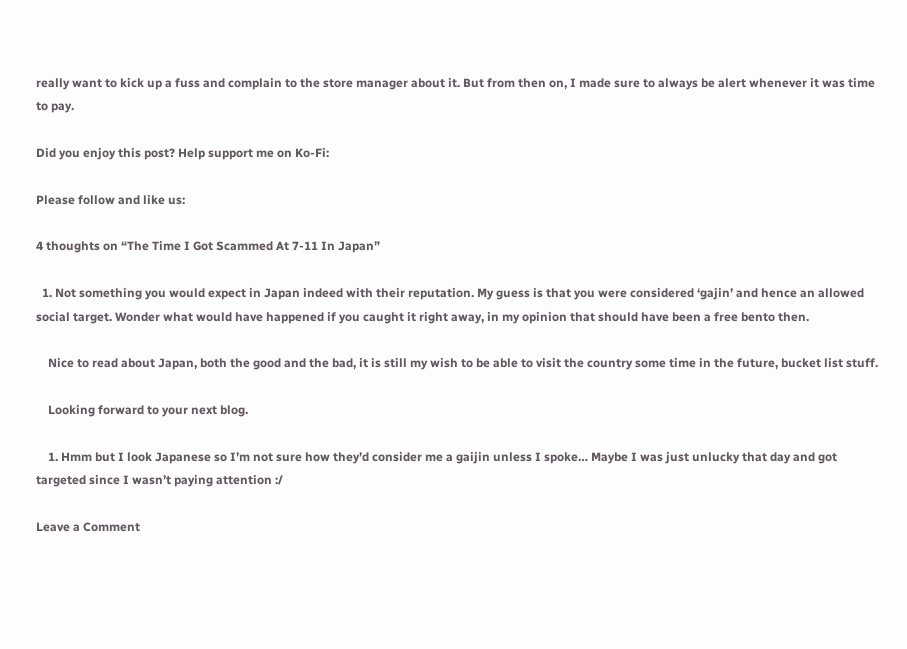really want to kick up a fuss and complain to the store manager about it. But from then on, I made sure to always be alert whenever it was time to pay.

Did you enjoy this post? Help support me on Ko-Fi:

Please follow and like us:

4 thoughts on “The Time I Got Scammed At 7-11 In Japan”

  1. Not something you would expect in Japan indeed with their reputation. My guess is that you were considered ‘gajin’ and hence an allowed social target. Wonder what would have happened if you caught it right away, in my opinion that should have been a free bento then.

    Nice to read about Japan, both the good and the bad, it is still my wish to be able to visit the country some time in the future, bucket list stuff.

    Looking forward to your next blog.

    1. Hmm but I look Japanese so I’m not sure how they’d consider me a gaijin unless I spoke… Maybe I was just unlucky that day and got targeted since I wasn’t paying attention :/

Leave a Comment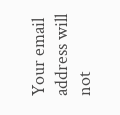Your email address will not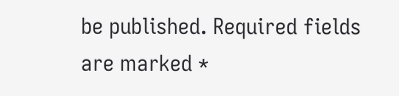be published. Required fields are marked *